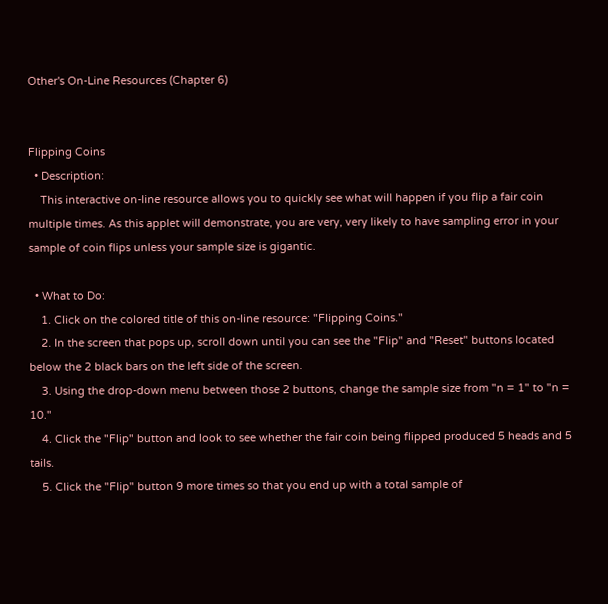Other's On-Line Resources (Chapter 6)


Flipping Coins
  • Description:
    This interactive on-line resource allows you to quickly see what will happen if you flip a fair coin multiple times. As this applet will demonstrate, you are very, very likely to have sampling error in your sample of coin flips unless your sample size is gigantic.

  • What to Do:
    1. Click on the colored title of this on-line resource: "Flipping Coins."
    2. In the screen that pops up, scroll down until you can see the "Flip" and "Reset" buttons located below the 2 black bars on the left side of the screen.
    3. Using the drop-down menu between those 2 buttons, change the sample size from "n = 1" to "n = 10."
    4. Click the "Flip" button and look to see whether the fair coin being flipped produced 5 heads and 5 tails.
    5. Click the "Flip" button 9 more times so that you end up with a total sample of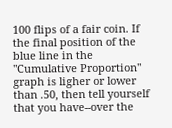100 flips of a fair coin. If the final position of the blue line in the "Cumulative Proportion" graph is ligher or lower than .50, then tell yourself that you have--over the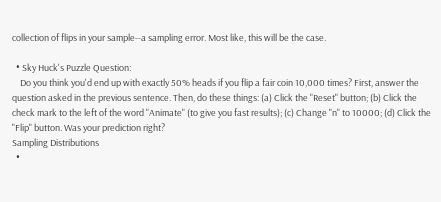collection of flips in your sample--a sampling error. Most like, this will be the case.

  • Sky Huck's Puzzle Question:
    Do you think you'd end up with exactly 50% heads if you flip a fair coin 10,000 times? First, answer the question asked in the previous sentence. Then, do these things: (a) Click the "Reset" button; (b) Click the check mark to the left of the word "Animate" (to give you fast results); (c) Change "n" to 10000; (d) Click the "Flip" button. Was your prediction right?
Sampling Distributions
  •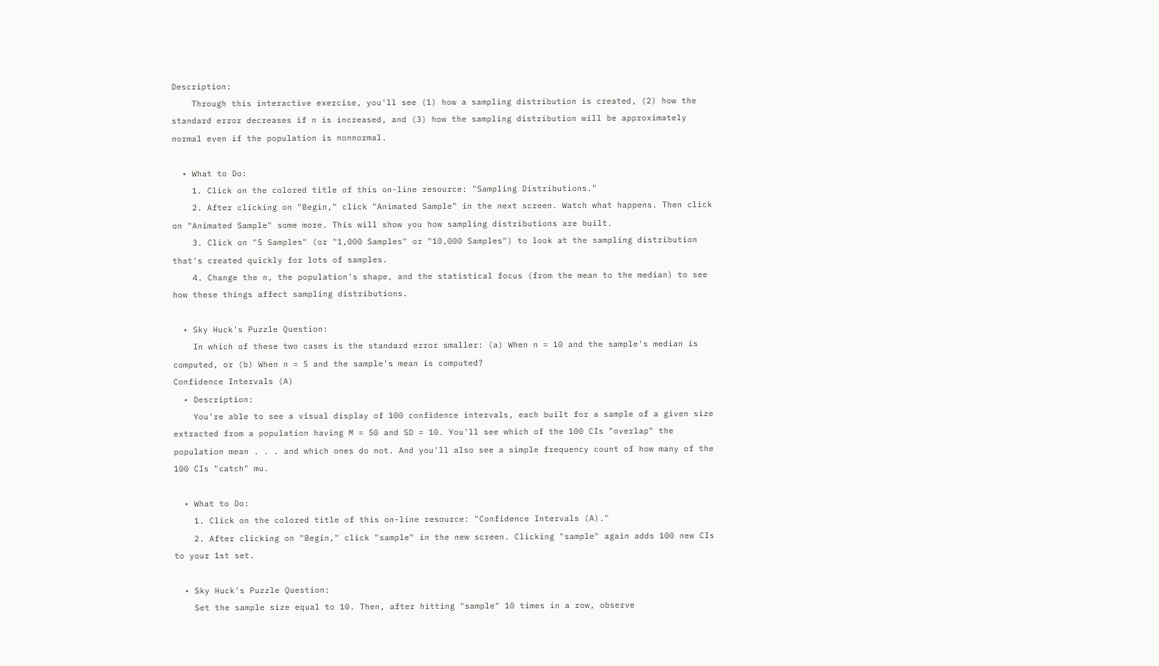Description:
    Through this interactive exercise, you'll see (1) how a sampling distribution is created, (2) how the standard error decreases if n is increased, and (3) how the sampling distribution will be approximately normal even if the population is nonnormal.

  • What to Do:
    1. Click on the colored title of this on-line resource: "Sampling Distributions."
    2. After clicking on "Begin," click "Animated Sample" in the next screen. Watch what happens. Then click on "Animated Sample" some more. This will show you how sampling distributions are built.
    3. Click on "5 Samples" (or "1,000 Samples" or "10,000 Samples") to look at the sampling distribution that's created quickly for lots of samples.
    4. Change the n, the population's shape, and the statistical focus (from the mean to the median) to see how these things affect sampling distributions.

  • Sky Huck's Puzzle Question:
    In which of these two cases is the standard error smaller: (a) When n = 10 and the sample's median is computed, or (b) When n = 5 and the sample's mean is computed?
Confidence Intervals (A)
  • Description:
    You're able to see a visual display of 100 confidence intervals, each built for a sample of a given size extracted from a population having M = 50 and SD = 10. You'll see which of the 100 CIs "overlap" the population mean . . . and which ones do not. And you'll also see a simple frequency count of how many of the 100 CIs "catch" mu.

  • What to Do:
    1. Click on the colored title of this on-line resource: "Confidence Intervals (A)."
    2. After clicking on "Begin," click "sample" in the new screen. Clicking "sample" again adds 100 new CIs to your 1st set.

  • Sky Huck's Puzzle Question:
    Set the sample size equal to 10. Then, after hitting "sample" 10 times in a row, observe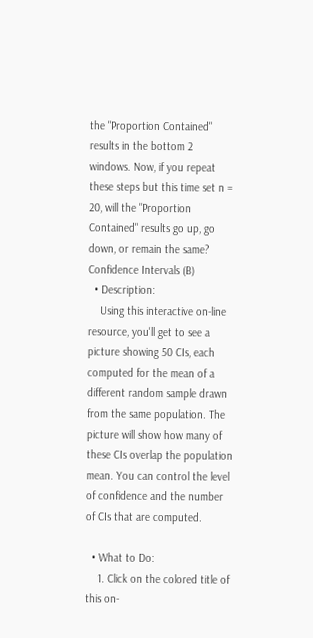the "Proportion Contained" results in the bottom 2 windows. Now, if you repeat these steps but this time set n = 20, will the "Proportion Contained" results go up, go down, or remain the same?
Confidence Intervals (B)
  • Description:
    Using this interactive on-line resource, you'll get to see a picture showing 50 CIs, each computed for the mean of a different random sample drawn from the same population. The picture will show how many of these CIs overlap the population mean. You can control the level of confidence and the number of CIs that are computed.

  • What to Do:
    1. Click on the colored title of this on-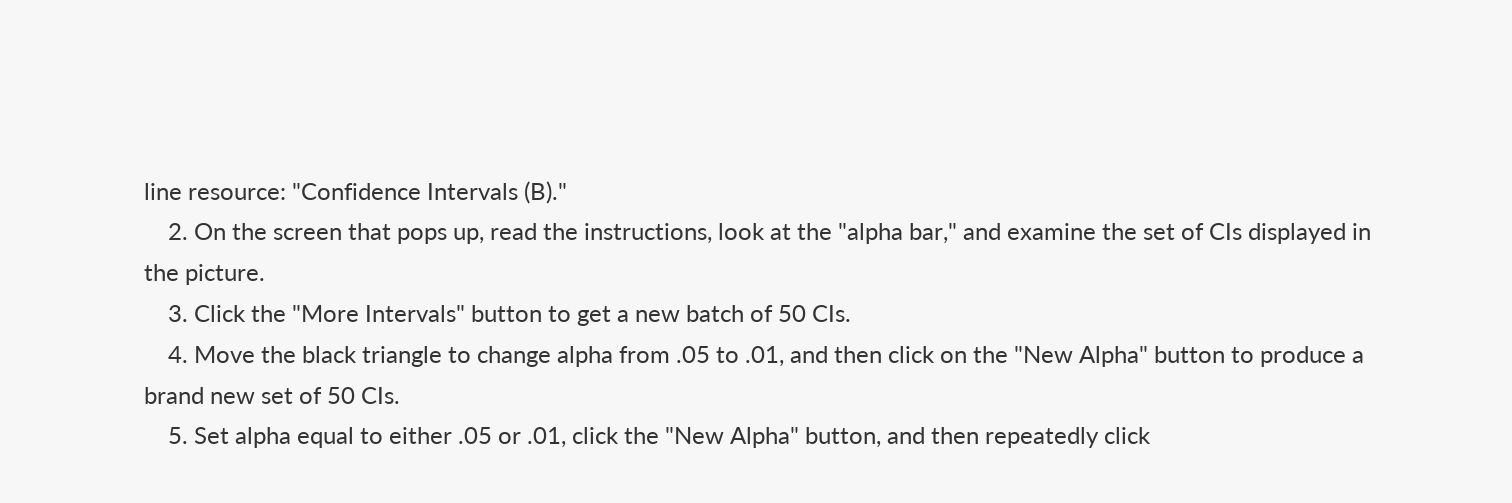line resource: "Confidence Intervals (B)."
    2. On the screen that pops up, read the instructions, look at the "alpha bar," and examine the set of CIs displayed in the picture.
    3. Click the "More Intervals" button to get a new batch of 50 CIs.
    4. Move the black triangle to change alpha from .05 to .01, and then click on the "New Alpha" button to produce a brand new set of 50 CIs.
    5. Set alpha equal to either .05 or .01, click the "New Alpha" button, and then repeatedly click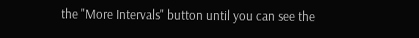the "More Intervals" button until you can see the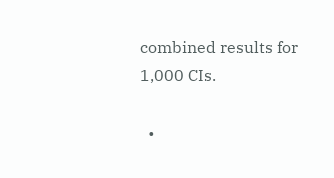combined results for 1,000 CIs.

  •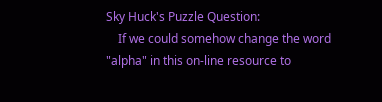Sky Huck's Puzzle Question:
    If we could somehow change the word "alpha" in this on-line resource to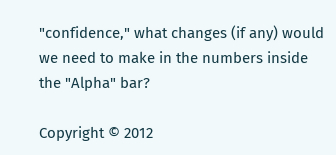"confidence," what changes (if any) would we need to make in the numbers inside the "Alpha" bar?

Copyright © 2012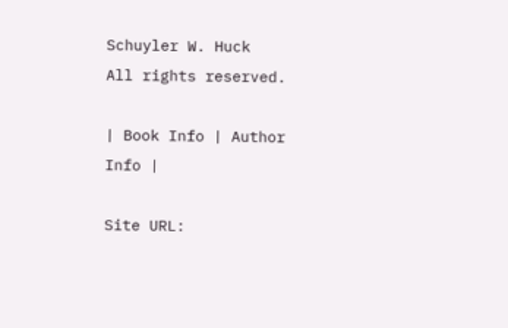Schuyler W. Huck
All rights reserved.

| Book Info | Author Info |

Site URL: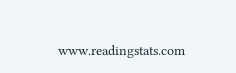www.readingstats.com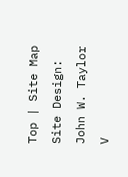Top | Site Map
Site Design: John W. Taylor V